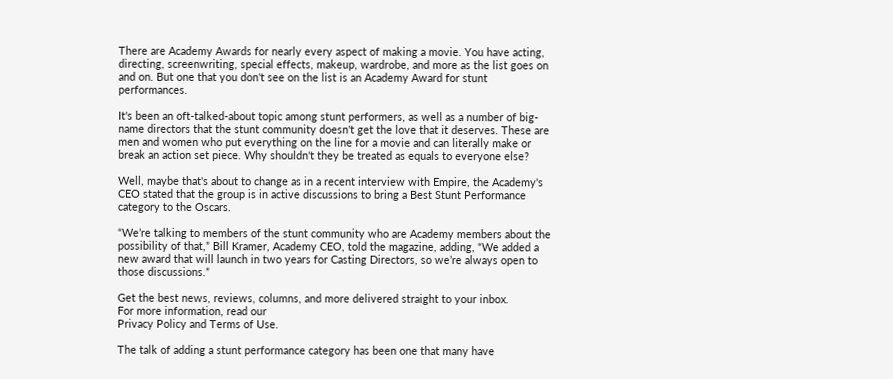There are Academy Awards for nearly every aspect of making a movie. You have acting, directing, screenwriting, special effects, makeup, wardrobe, and more as the list goes on and on. But one that you don't see on the list is an Academy Award for stunt performances.

It's been an oft-talked-about topic among stunt performers, as well as a number of big-name directors that the stunt community doesn't get the love that it deserves. These are men and women who put everything on the line for a movie and can literally make or break an action set piece. Why shouldn't they be treated as equals to everyone else?

Well, maybe that's about to change as in a recent interview with Empire, the Academy's CEO stated that the group is in active discussions to bring a Best Stunt Performance category to the Oscars.

“We’re talking to members of the stunt community who are Academy members about the possibility of that,” Bill Kramer, Academy CEO, told the magazine, adding, “We added a new award that will launch in two years for Casting Directors, so we’re always open to those discussions.”

Get the best news, reviews, columns, and more delivered straight to your inbox.
For more information, read our
Privacy Policy and Terms of Use.

The talk of adding a stunt performance category has been one that many have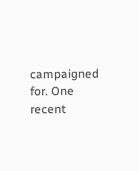campaigned for. One recent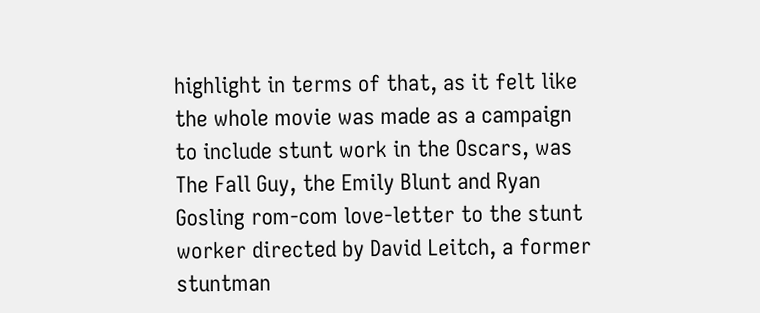highlight in terms of that, as it felt like the whole movie was made as a campaign to include stunt work in the Oscars, was The Fall Guy, the Emily Blunt and Ryan Gosling rom-com love-letter to the stunt worker directed by David Leitch, a former stuntman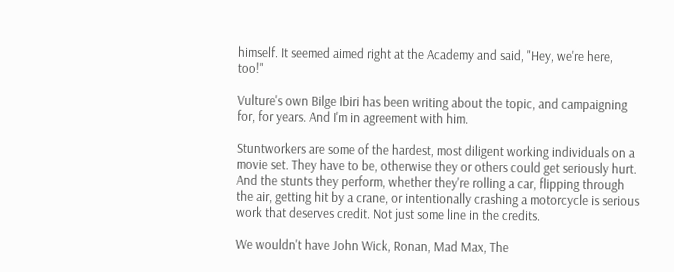himself. It seemed aimed right at the Academy and said, "Hey, we're here, too!"

Vulture's own Bilge Ibiri has been writing about the topic, and campaigning for, for years. And I'm in agreement with him.

Stuntworkers are some of the hardest, most diligent working individuals on a movie set. They have to be, otherwise they or others could get seriously hurt. And the stunts they perform, whether they're rolling a car, flipping through the air, getting hit by a crane, or intentionally crashing a motorcycle is serious work that deserves credit. Not just some line in the credits.

We wouldn't have John Wick, Ronan, Mad Max, The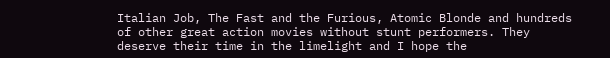Italian Job, The Fast and the Furious, Atomic Blonde and hundreds of other great action movies without stunt performers. They deserve their time in the limelight and I hope the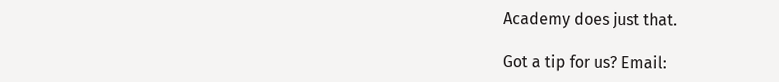Academy does just that.

Got a tip for us? Email: